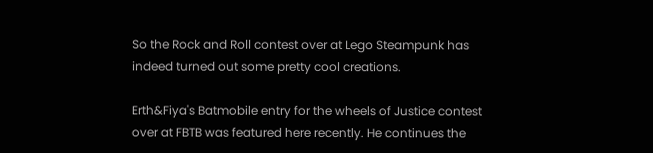So the Rock and Roll contest over at Lego Steampunk has indeed turned out some pretty cool creations.

Erth&Fiya's Batmobile entry for the wheels of Justice contest over at FBTB was featured here recently. He continues the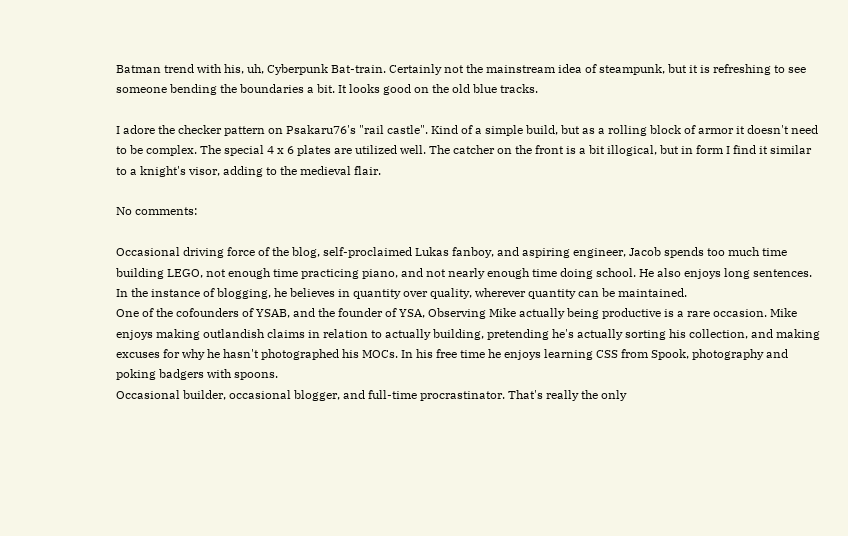Batman trend with his, uh, Cyberpunk Bat-train. Certainly not the mainstream idea of steampunk, but it is refreshing to see someone bending the boundaries a bit. It looks good on the old blue tracks.

I adore the checker pattern on Psakaru76's "rail castle". Kind of a simple build, but as a rolling block of armor it doesn't need to be complex. The special 4 x 6 plates are utilized well. The catcher on the front is a bit illogical, but in form I find it similar to a knight's visor, adding to the medieval flair.

No comments:

Occasional driving force of the blog, self-proclaimed Lukas fanboy, and aspiring engineer, Jacob spends too much time building LEGO, not enough time practicing piano, and not nearly enough time doing school. He also enjoys long sentences. In the instance of blogging, he believes in quantity over quality, wherever quantity can be maintained.
One of the cofounders of YSAB, and the founder of YSA, Observing Mike actually being productive is a rare occasion. Mike enjoys making outlandish claims in relation to actually building, pretending he's actually sorting his collection, and making excuses for why he hasn't photographed his MOCs. In his free time he enjoys learning CSS from Spook, photography and poking badgers with spoons.
Occasional builder, occasional blogger, and full-time procrastinator. That's really the only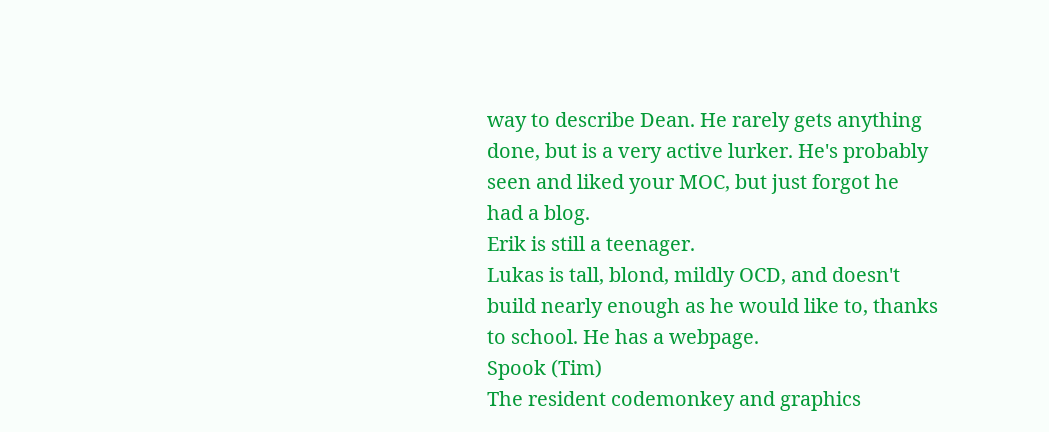way to describe Dean. He rarely gets anything done, but is a very active lurker. He's probably seen and liked your MOC, but just forgot he had a blog.
Erik is still a teenager.
Lukas is tall, blond, mildly OCD, and doesn't build nearly enough as he would like to, thanks to school. He has a webpage.
Spook (Tim)
The resident codemonkey and graphics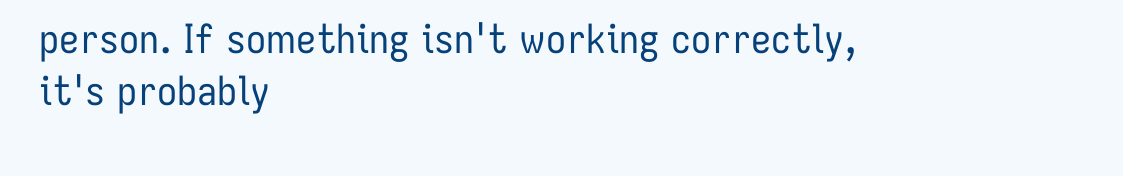person. If something isn't working correctly, it's probably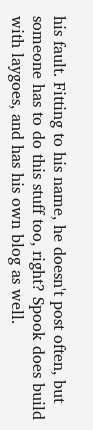his fault. Fitting to his name, he doesn't post often, but someone has to do this stuff too, right? Spook does build with laygoes, and has his own blog as well.